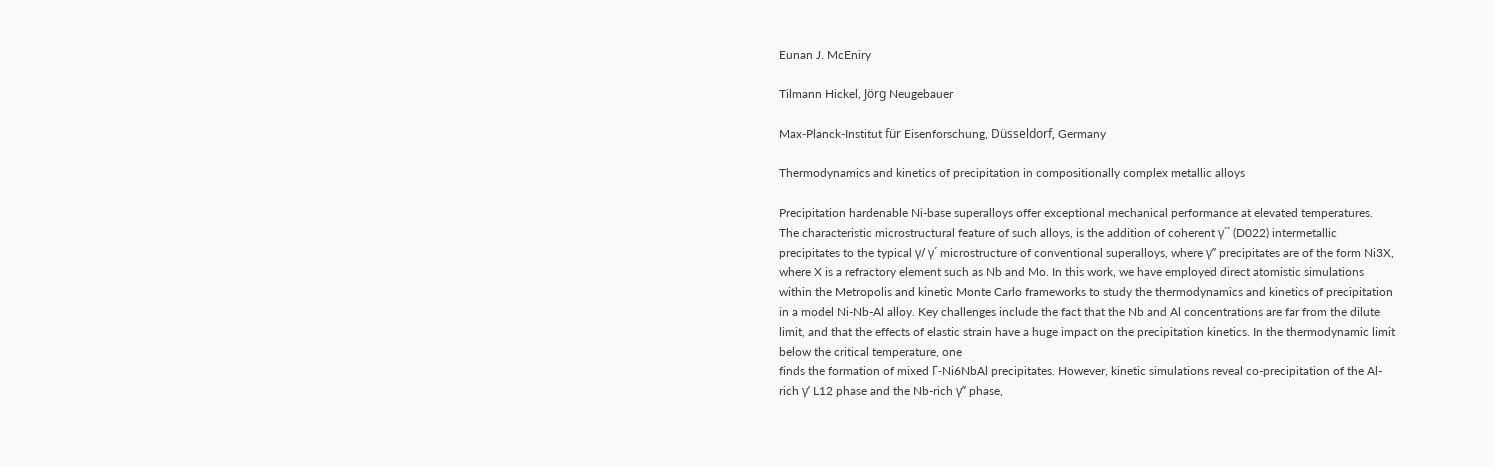Eunan J. McEniry

Tilmann Hickel, Jörg Neugebauer

Max-Planck-Institut für Eisenforschung, Düsseldorf, Germany

Thermodynamics and kinetics of precipitation in compositionally complex metallic alloys

Precipitation hardenable Ni-base superalloys offer exceptional mechanical performance at elevated temperatures. The characteristic microstructural feature of such alloys, is the addition of coherent γ´´ (D022) intermetallic precipitates to the typical γ/ γ´ microstructure of conventional superalloys, where γ’’ precipitates are of the form Ni3X, where X is a refractory element such as Nb and Mo. In this work, we have employed direct atomistic simulations within the Metropolis and kinetic Monte Carlo frameworks to study the thermodynamics and kinetics of precipitation in a model Ni-Nb-Al alloy. Key challenges include the fact that the Nb and Al concentrations are far from the dilute limit, and that the effects of elastic strain have a huge impact on the precipitation kinetics. In the thermodynamic limit below the critical temperature, one
finds the formation of mixed Γ-Ni6NbAl precipitates. However, kinetic simulations reveal co-precipitation of the Al-rich γ’ L12 phase and the Nb-rich γ’’ phase,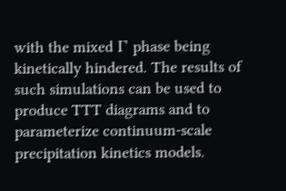with the mixed Γ phase being kinetically hindered. The results of such simulations can be used to produce TTT diagrams and to parameterize continuum-scale precipitation kinetics models.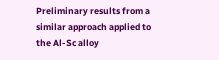Preliminary results from a similar approach applied to the Al-Sc alloy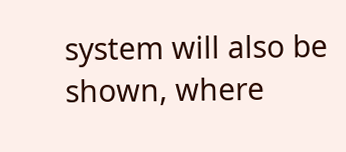system will also be shown, where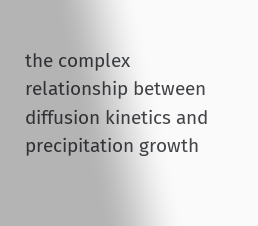the complex relationship between diffusion kinetics and precipitation growth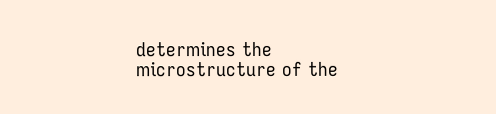determines the microstructure of the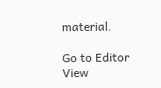material.

Go to Editor View